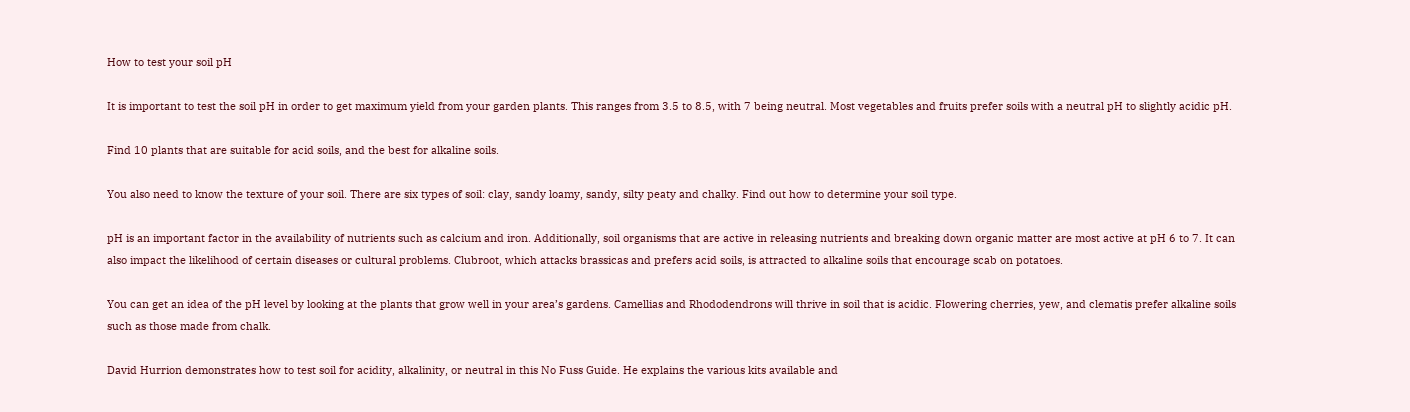How to test your soil pH

It is important to test the soil pH in order to get maximum yield from your garden plants. This ranges from 3.5 to 8.5, with 7 being neutral. Most vegetables and fruits prefer soils with a neutral pH to slightly acidic pH.

Find 10 plants that are suitable for acid soils, and the best for alkaline soils.

You also need to know the texture of your soil. There are six types of soil: clay, sandy loamy, sandy, silty peaty and chalky. Find out how to determine your soil type.

pH is an important factor in the availability of nutrients such as calcium and iron. Additionally, soil organisms that are active in releasing nutrients and breaking down organic matter are most active at pH 6 to 7. It can also impact the likelihood of certain diseases or cultural problems. Clubroot, which attacks brassicas and prefers acid soils, is attracted to alkaline soils that encourage scab on potatoes.

You can get an idea of the pH level by looking at the plants that grow well in your area’s gardens. Camellias and Rhododendrons will thrive in soil that is acidic. Flowering cherries, yew, and clematis prefer alkaline soils such as those made from chalk.

David Hurrion demonstrates how to test soil for acidity, alkalinity, or neutral in this No Fuss Guide. He explains the various kits available and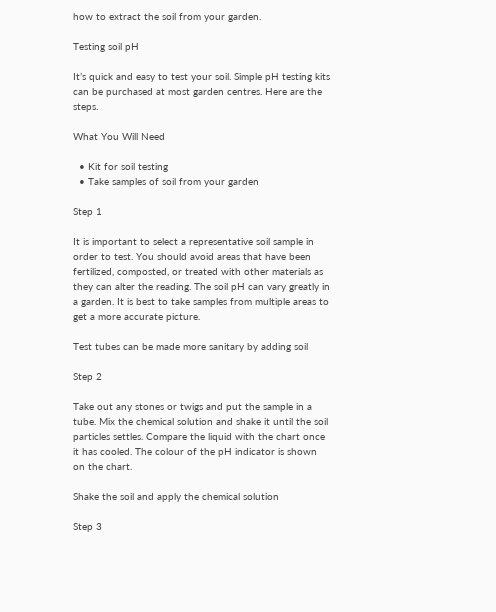how to extract the soil from your garden.

Testing soil pH

It’s quick and easy to test your soil. Simple pH testing kits can be purchased at most garden centres. Here are the steps.

What You Will Need

  • Kit for soil testing
  • Take samples of soil from your garden

Step 1

It is important to select a representative soil sample in order to test. You should avoid areas that have been fertilized, composted, or treated with other materials as they can alter the reading. The soil pH can vary greatly in a garden. It is best to take samples from multiple areas to get a more accurate picture.

Test tubes can be made more sanitary by adding soil

Step 2

Take out any stones or twigs and put the sample in a tube. Mix the chemical solution and shake it until the soil particles settles. Compare the liquid with the chart once it has cooled. The colour of the pH indicator is shown on the chart.

Shake the soil and apply the chemical solution

Step 3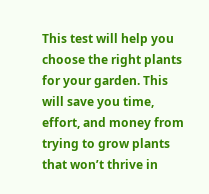This test will help you choose the right plants for your garden. This will save you time, effort, and money from trying to grow plants that won’t thrive in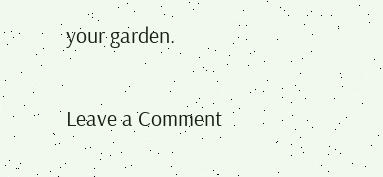your garden.

Leave a Comment